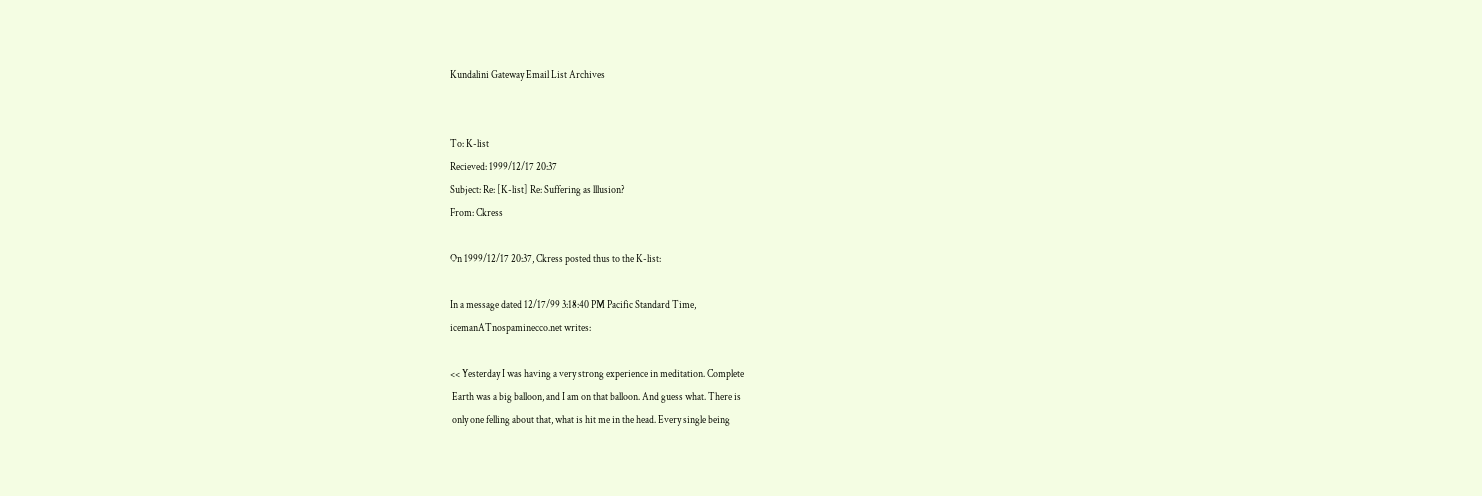Kundalini Gateway Email List Archives


To: K-list
Recieved: 1999/12/17 20:37
Subject: Re: [K-list] Re: Suffering as lllusion?
From: Ckress

On 1999/12/17 20:37, Ckress posted thus to the K-list:

In a message dated 12/17/99 3:18:40 PM Pacific Standard Time,
icemanATnospaminecco.net writes:

<< Yesterday I was having a very strong experience in meditation. Complete
 Earth was a big balloon, and I am on that balloon. And guess what. There is
 only one felling about that, what is hit me in the head. Every single being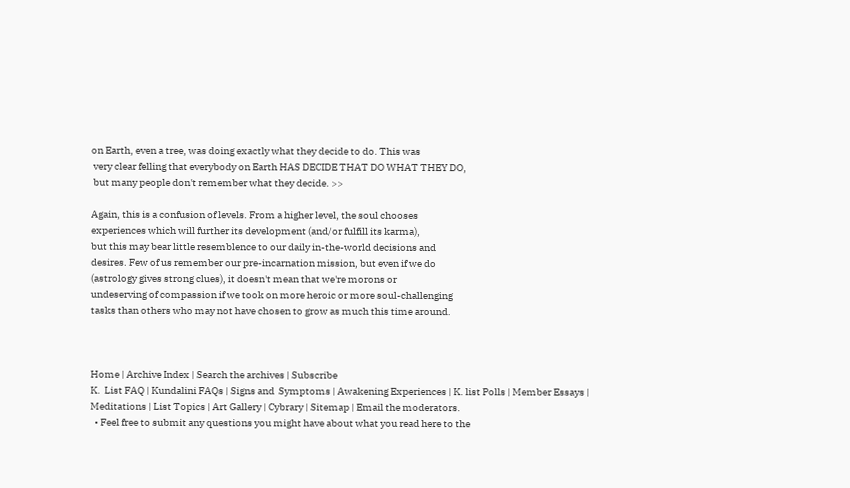on Earth, even a tree, was doing exactly what they decide to do. This was
 very clear felling that everybody on Earth HAS DECIDE THAT DO WHAT THEY DO,
 but many people don't remember what they decide. >>

Again, this is a confusion of levels. From a higher level, the soul chooses
experiences which will further its development (and/or fulfill its karma),
but this may bear little resemblence to our daily in-the-world decisions and
desires. Few of us remember our pre-incarnation mission, but even if we do
(astrology gives strong clues), it doesn't mean that we're morons or
undeserving of compassion if we took on more heroic or more soul-challenging
tasks than others who may not have chosen to grow as much this time around.



Home | Archive Index | Search the archives | Subscribe
K.  List FAQ | Kundalini FAQs | Signs and  Symptoms | Awakening Experiences | K. list Polls | Member Essays | Meditations | List Topics | Art Gallery | Cybrary | Sitemap | Email the moderators.
  • Feel free to submit any questions you might have about what you read here to the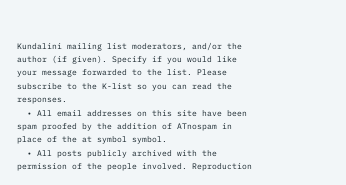Kundalini mailing list moderators, and/or the author (if given). Specify if you would like your message forwarded to the list. Please subscribe to the K-list so you can read the responses.
  • All email addresses on this site have been spam proofed by the addition of ATnospam in place of the at symbol symbol.
  • All posts publicly archived with the permission of the people involved. Reproduction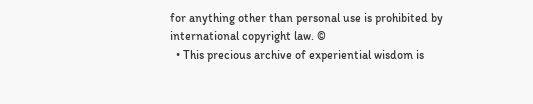for anything other than personal use is prohibited by international copyright law. ©
  • This precious archive of experiential wisdom is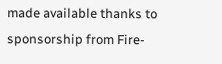made available thanks to sponsorship from Fire-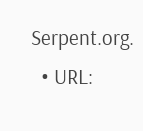Serpent.org.
  • URL: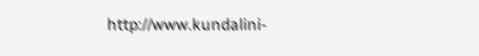http://www.kundalini-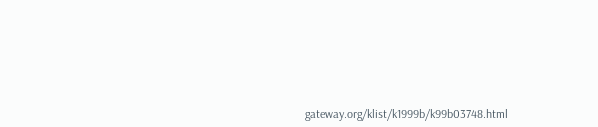gateway.org/klist/k1999b/k99b03748.html